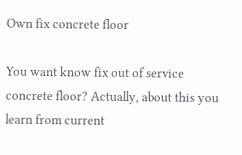Own fix concrete floor

You want know fix out of service concrete floor? Actually, about this you learn from current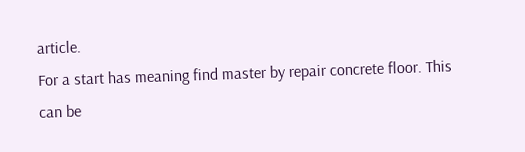article.
For a start has meaning find master by repair concrete floor. This can be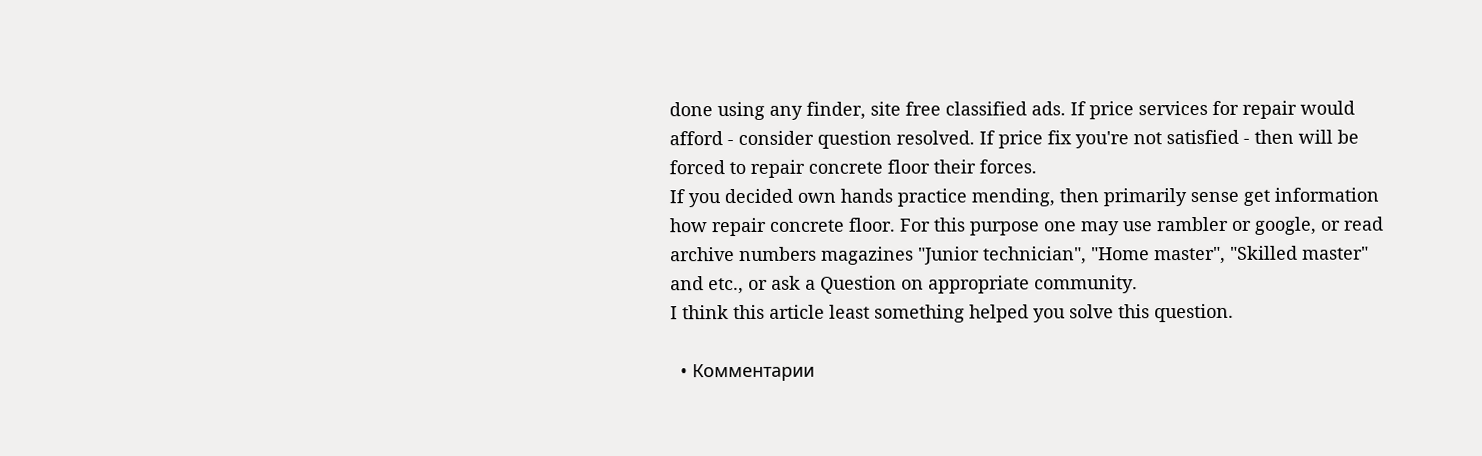done using any finder, site free classified ads. If price services for repair would afford - consider question resolved. If price fix you're not satisfied - then will be forced to repair concrete floor their forces.
If you decided own hands practice mending, then primarily sense get information how repair concrete floor. For this purpose one may use rambler or google, or read archive numbers magazines "Junior technician", "Home master", "Skilled master" and etc., or ask a Question on appropriate community.
I think this article least something helped you solve this question.

  • Комментарии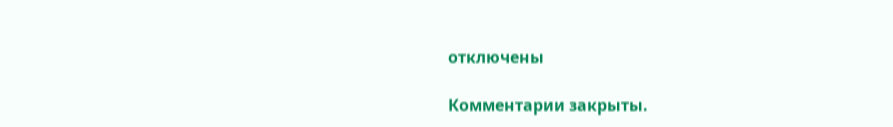отключены

Комментарии закрыты.